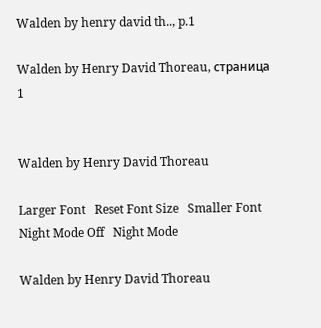Walden by henry david th.., p.1

Walden by Henry David Thoreau, страница 1


Walden by Henry David Thoreau

Larger Font   Reset Font Size   Smaller Font   Night Mode Off   Night Mode

Walden by Henry David Thoreau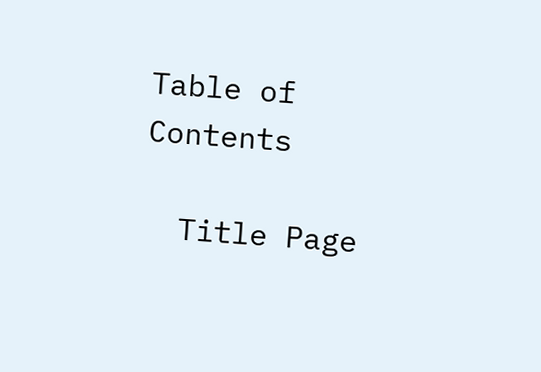Table of Contents

  Title Page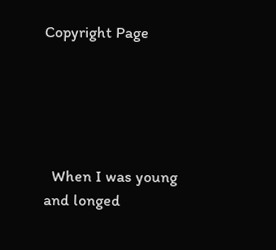Copyright Page





  When I was young and longed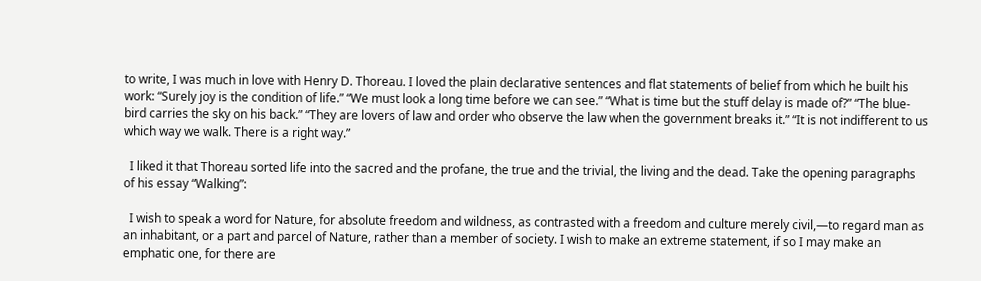to write, I was much in love with Henry D. Thoreau. I loved the plain declarative sentences and flat statements of belief from which he built his work: “Surely joy is the condition of life.” “We must look a long time before we can see.” “What is time but the stuff delay is made of?” “The blue-bird carries the sky on his back.” “They are lovers of law and order who observe the law when the government breaks it.” “It is not indifferent to us which way we walk. There is a right way.”

  I liked it that Thoreau sorted life into the sacred and the profane, the true and the trivial, the living and the dead. Take the opening paragraphs of his essay “Walking”:

  I wish to speak a word for Nature, for absolute freedom and wildness, as contrasted with a freedom and culture merely civil,—to regard man as an inhabitant, or a part and parcel of Nature, rather than a member of society. I wish to make an extreme statement, if so I may make an emphatic one, for there are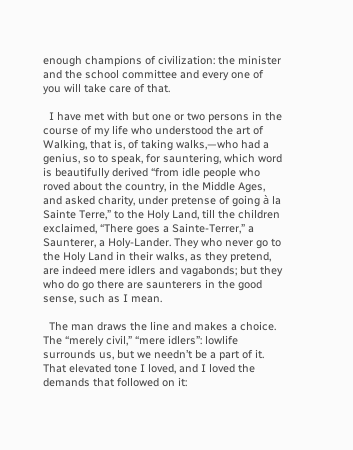enough champions of civilization: the minister and the school committee and every one of you will take care of that.

  I have met with but one or two persons in the course of my life who understood the art of Walking, that is, of taking walks,—who had a genius, so to speak, for sauntering, which word is beautifully derived “from idle people who roved about the country, in the Middle Ages, and asked charity, under pretense of going à la Sainte Terre,” to the Holy Land, till the children exclaimed, “There goes a Sainte-Terrer,” a Saunterer, a Holy-Lander. They who never go to the Holy Land in their walks, as they pretend, are indeed mere idlers and vagabonds; but they who do go there are saunterers in the good sense, such as I mean.

  The man draws the line and makes a choice. The “merely civil,” “mere idlers”: lowlife surrounds us, but we needn’t be a part of it. That elevated tone I loved, and I loved the demands that followed on it: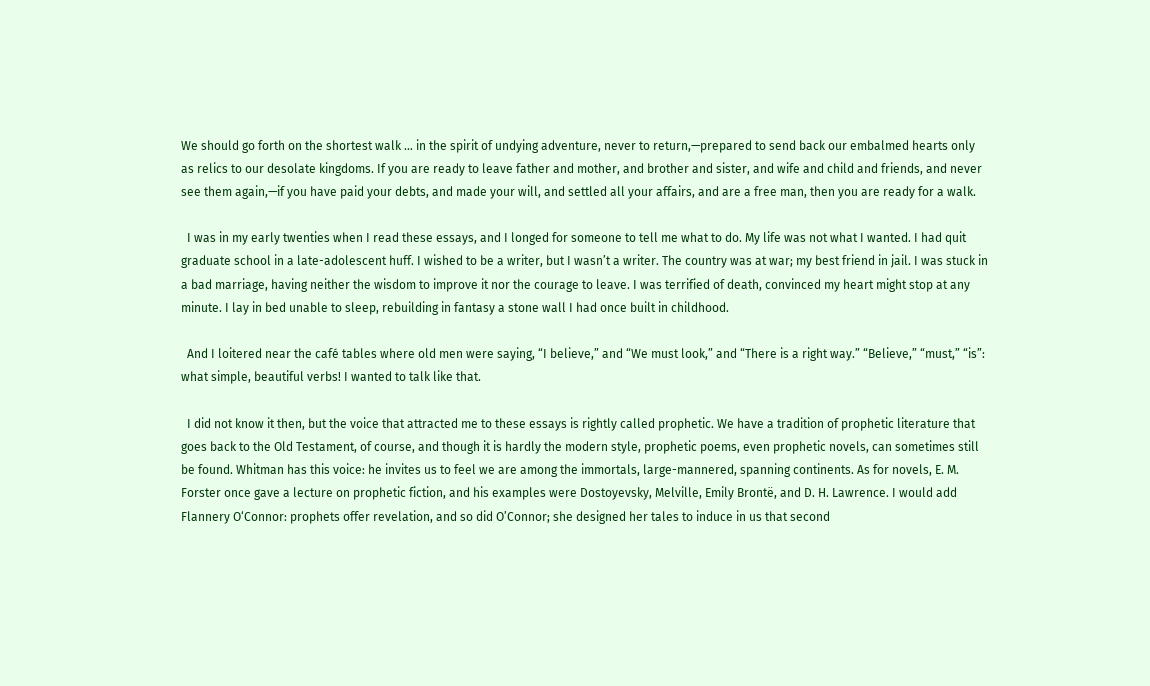We should go forth on the shortest walk … in the spirit of undying adventure, never to return,—prepared to send back our embalmed hearts only as relics to our desolate kingdoms. If you are ready to leave father and mother, and brother and sister, and wife and child and friends, and never see them again,—if you have paid your debts, and made your will, and settled all your affairs, and are a free man, then you are ready for a walk.

  I was in my early twenties when I read these essays, and I longed for someone to tell me what to do. My life was not what I wanted. I had quit graduate school in a late-adolescent huff. I wished to be a writer, but I wasn’t a writer. The country was at war; my best friend in jail. I was stuck in a bad marriage, having neither the wisdom to improve it nor the courage to leave. I was terrified of death, convinced my heart might stop at any minute. I lay in bed unable to sleep, rebuilding in fantasy a stone wall I had once built in childhood.

  And I loitered near the café tables where old men were saying, “I believe,” and “We must look,” and “There is a right way.” “Believe,” “must,” “is”: what simple, beautiful verbs! I wanted to talk like that.

  I did not know it then, but the voice that attracted me to these essays is rightly called prophetic. We have a tradition of prophetic literature that goes back to the Old Testament, of course, and though it is hardly the modern style, prophetic poems, even prophetic novels, can sometimes still be found. Whitman has this voice: he invites us to feel we are among the immortals, large-mannered, spanning continents. As for novels, E. M. Forster once gave a lecture on prophetic fiction, and his examples were Dostoyevsky, Melville, Emily Brontë, and D. H. Lawrence. I would add Flannery O‘Connor: prophets offer revelation, and so did O’Connor; she designed her tales to induce in us that second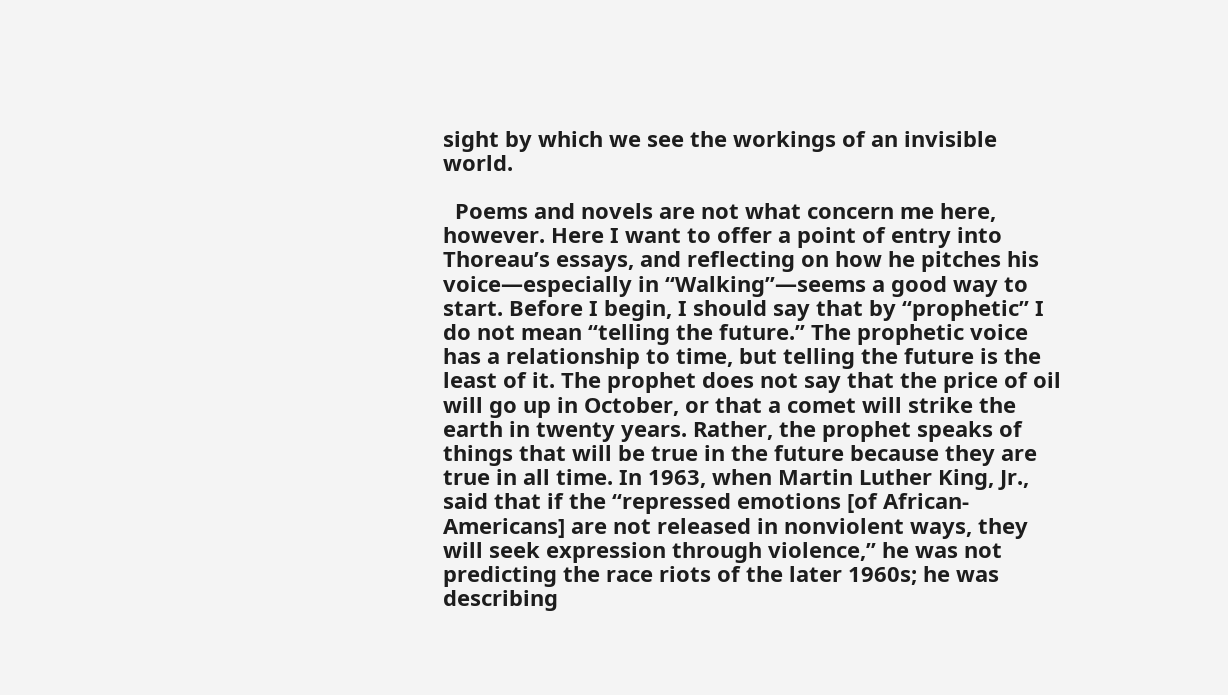sight by which we see the workings of an invisible world.

  Poems and novels are not what concern me here, however. Here I want to offer a point of entry into Thoreau’s essays, and reflecting on how he pitches his voice—especially in “Walking”—seems a good way to start. Before I begin, I should say that by “prophetic” I do not mean “telling the future.” The prophetic voice has a relationship to time, but telling the future is the least of it. The prophet does not say that the price of oil will go up in October, or that a comet will strike the earth in twenty years. Rather, the prophet speaks of things that will be true in the future because they are true in all time. In 1963, when Martin Luther King, Jr., said that if the “repressed emotions [of African-Americans] are not released in nonviolent ways, they will seek expression through violence,” he was not predicting the race riots of the later 1960s; he was describing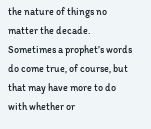the nature of things no matter the decade. Sometimes a prophet’s words do come true, of course, but that may have more to do with whether or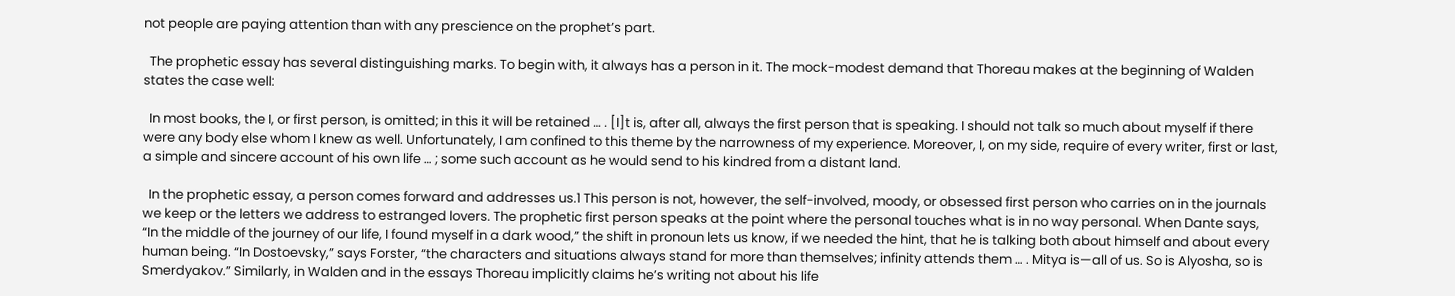not people are paying attention than with any prescience on the prophet’s part.

  The prophetic essay has several distinguishing marks. To begin with, it always has a person in it. The mock-modest demand that Thoreau makes at the beginning of Walden states the case well:

  In most books, the I, or first person, is omitted; in this it will be retained … . [I]t is, after all, always the first person that is speaking. I should not talk so much about myself if there were any body else whom I knew as well. Unfortunately, I am confined to this theme by the narrowness of my experience. Moreover, I, on my side, require of every writer, first or last, a simple and sincere account of his own life … ; some such account as he would send to his kindred from a distant land.

  In the prophetic essay, a person comes forward and addresses us.1 This person is not, however, the self-involved, moody, or obsessed first person who carries on in the journals we keep or the letters we address to estranged lovers. The prophetic first person speaks at the point where the personal touches what is in no way personal. When Dante says, “In the middle of the journey of our life, I found myself in a dark wood,” the shift in pronoun lets us know, if we needed the hint, that he is talking both about himself and about every human being. “In Dostoevsky,” says Forster, “the characters and situations always stand for more than themselves; infinity attends them … . Mitya is—all of us. So is Alyosha, so is Smerdyakov.” Similarly, in Walden and in the essays Thoreau implicitly claims he’s writing not about his life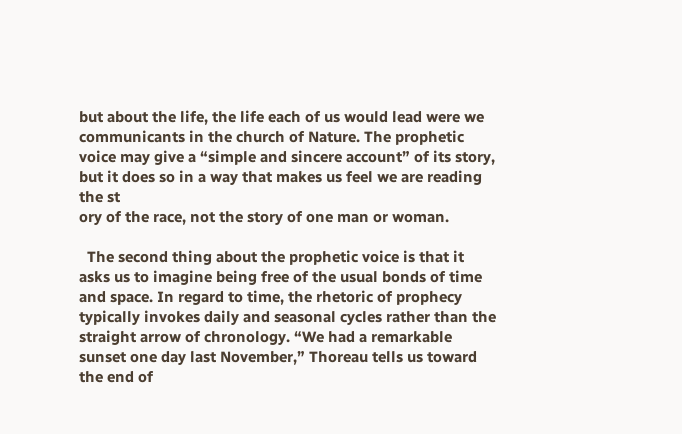but about the life, the life each of us would lead were we communicants in the church of Nature. The prophetic voice may give a “simple and sincere account” of its story, but it does so in a way that makes us feel we are reading the st
ory of the race, not the story of one man or woman.

  The second thing about the prophetic voice is that it asks us to imagine being free of the usual bonds of time and space. In regard to time, the rhetoric of prophecy typically invokes daily and seasonal cycles rather than the straight arrow of chronology. “We had a remarkable sunset one day last November,” Thoreau tells us toward the end of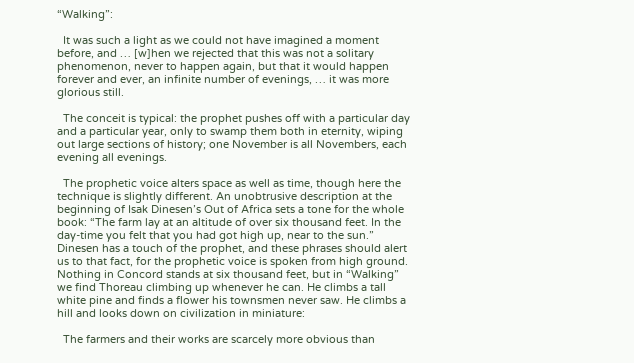“Walking”:

  It was such a light as we could not have imagined a moment before, and … [w]hen we rejected that this was not a solitary phenomenon, never to happen again, but that it would happen forever and ever, an infinite number of evenings, … it was more glorious still.

  The conceit is typical: the prophet pushes off with a particular day and a particular year, only to swamp them both in eternity, wiping out large sections of history; one November is all Novembers, each evening all evenings.

  The prophetic voice alters space as well as time, though here the technique is slightly different. An unobtrusive description at the beginning of Isak Dinesen’s Out of Africa sets a tone for the whole book: “The farm lay at an altitude of over six thousand feet. In the day-time you felt that you had got high up, near to the sun.” Dinesen has a touch of the prophet, and these phrases should alert us to that fact, for the prophetic voice is spoken from high ground. Nothing in Concord stands at six thousand feet, but in “Walking” we find Thoreau climbing up whenever he can. He climbs a tall white pine and finds a flower his townsmen never saw. He climbs a hill and looks down on civilization in miniature:

  The farmers and their works are scarcely more obvious than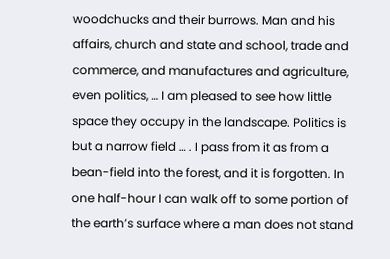woodchucks and their burrows. Man and his affairs, church and state and school, trade and commerce, and manufactures and agriculture, even politics, … I am pleased to see how little space they occupy in the landscape. Politics is but a narrow field … . I pass from it as from a bean-field into the forest, and it is forgotten. In one half-hour I can walk off to some portion of the earth’s surface where a man does not stand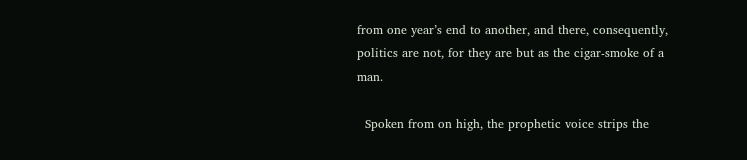from one year’s end to another, and there, consequently, politics are not, for they are but as the cigar-smoke of a man.

  Spoken from on high, the prophetic voice strips the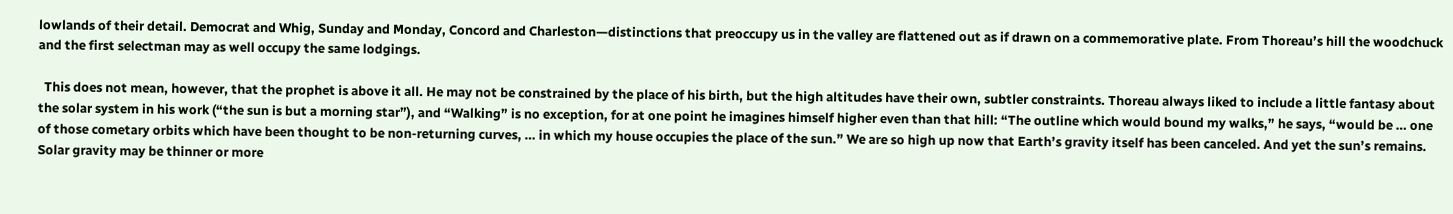lowlands of their detail. Democrat and Whig, Sunday and Monday, Concord and Charleston—distinctions that preoccupy us in the valley are flattened out as if drawn on a commemorative plate. From Thoreau’s hill the woodchuck and the first selectman may as well occupy the same lodgings.

  This does not mean, however, that the prophet is above it all. He may not be constrained by the place of his birth, but the high altitudes have their own, subtler constraints. Thoreau always liked to include a little fantasy about the solar system in his work (“the sun is but a morning star”), and “Walking” is no exception, for at one point he imagines himself higher even than that hill: “The outline which would bound my walks,” he says, “would be … one of those cometary orbits which have been thought to be non-returning curves, … in which my house occupies the place of the sun.” We are so high up now that Earth’s gravity itself has been canceled. And yet the sun’s remains. Solar gravity may be thinner or more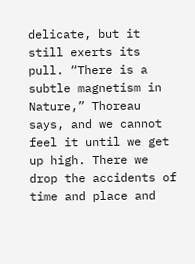delicate, but it still exerts its pull. “There is a subtle magnetism in Nature,” Thoreau says, and we cannot feel it until we get up high. There we drop the accidents of time and place and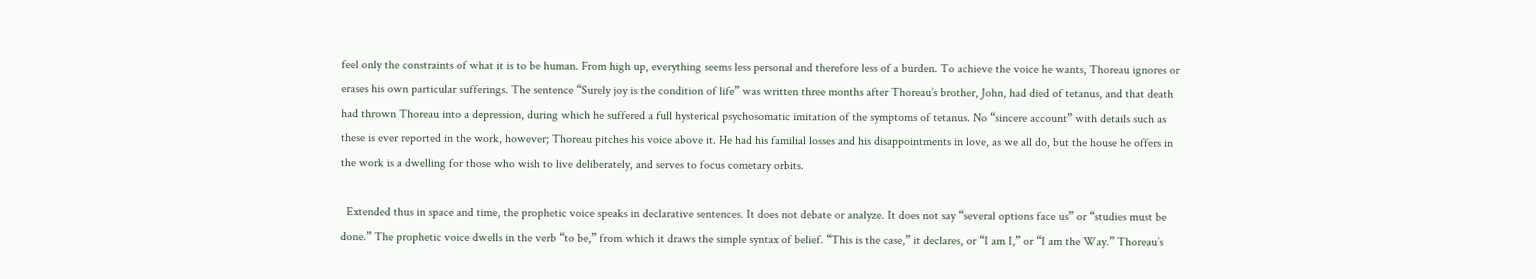feel only the constraints of what it is to be human. From high up, everything seems less personal and therefore less of a burden. To achieve the voice he wants, Thoreau ignores or erases his own particular sufferings. The sentence “Surely joy is the condition of life” was written three months after Thoreau’s brother, John, had died of tetanus, and that death had thrown Thoreau into a depression, during which he suffered a full hysterical psychosomatic imitation of the symptoms of tetanus. No “sincere account” with details such as these is ever reported in the work, however; Thoreau pitches his voice above it. He had his familial losses and his disappointments in love, as we all do, but the house he offers in the work is a dwelling for those who wish to live deliberately, and serves to focus cometary orbits.

  Extended thus in space and time, the prophetic voice speaks in declarative sentences. It does not debate or analyze. It does not say “several options face us” or “studies must be done.” The prophetic voice dwells in the verb “to be,” from which it draws the simple syntax of belief. “This is the case,” it declares, or “I am I,” or “I am the Way.” Thoreau’s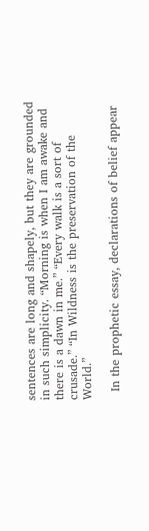sentences are long and shapely, but they are grounded in such simplicity. “Morning is when I am awake and there is a dawn in me.” “Every walk is a sort of crusade.” “In Wildness is the preservation of the World.”

  In the prophetic essay, declarations of belief appear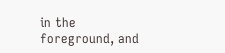in the foreground, and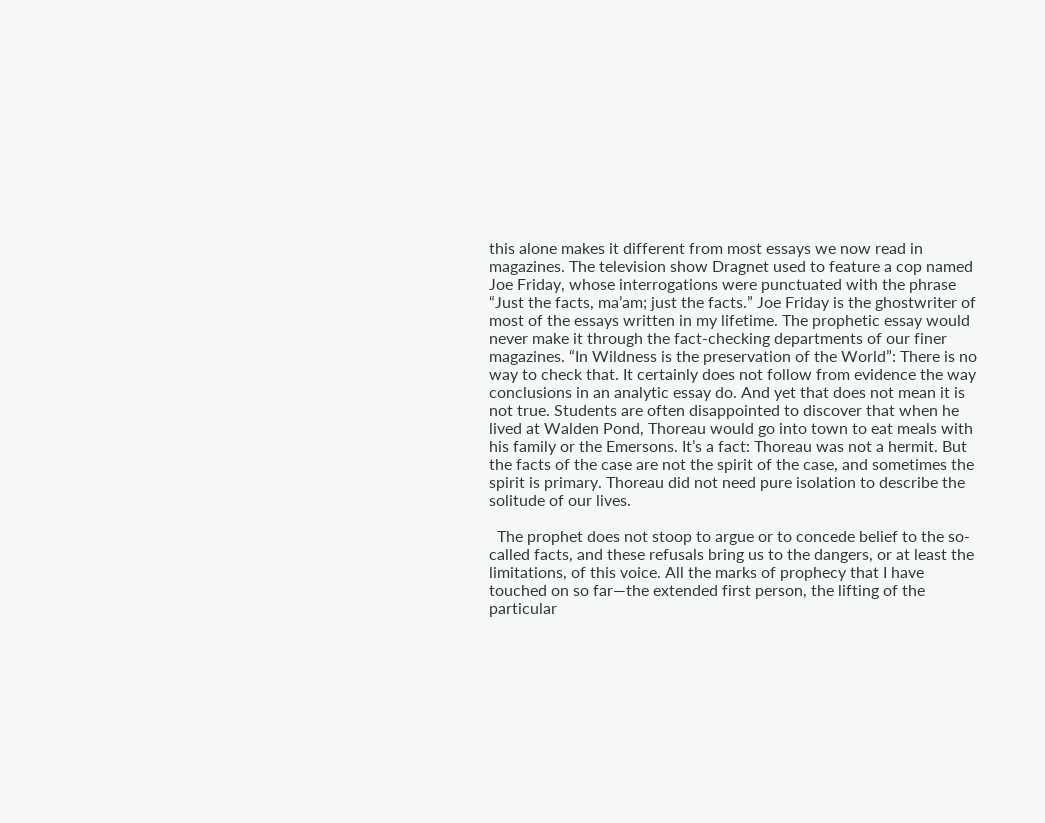this alone makes it different from most essays we now read in magazines. The television show Dragnet used to feature a cop named Joe Friday, whose interrogations were punctuated with the phrase “Just the facts, ma’am; just the facts.” Joe Friday is the ghostwriter of most of the essays written in my lifetime. The prophetic essay would never make it through the fact-checking departments of our finer magazines. “In Wildness is the preservation of the World”: There is no way to check that. It certainly does not follow from evidence the way conclusions in an analytic essay do. And yet that does not mean it is not true. Students are often disappointed to discover that when he lived at Walden Pond, Thoreau would go into town to eat meals with his family or the Emersons. It’s a fact: Thoreau was not a hermit. But the facts of the case are not the spirit of the case, and sometimes the spirit is primary. Thoreau did not need pure isolation to describe the solitude of our lives.

  The prophet does not stoop to argue or to concede belief to the so-called facts, and these refusals bring us to the dangers, or at least the limitations, of this voice. All the marks of prophecy that I have touched on so far—the extended first person, the lifting of the particular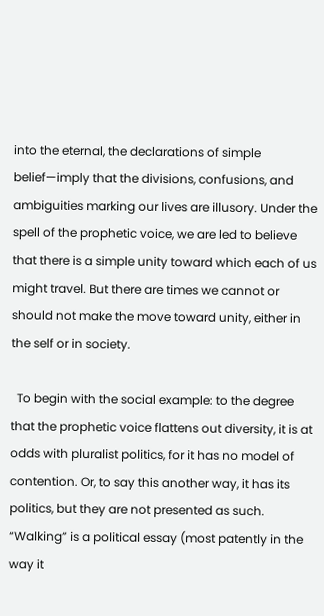into the eternal, the declarations of simple belief—imply that the divisions, confusions, and ambiguities marking our lives are illusory. Under the spell of the prophetic voice, we are led to believe that there is a simple unity toward which each of us might travel. But there are times we cannot or should not make the move toward unity, either in the self or in society.

  To begin with the social example: to the degree that the prophetic voice flattens out diversity, it is at odds with pluralist politics, for it has no model of contention. Or, to say this another way, it has its politics, but they are not presented as such. “Walking” is a political essay (most patently in the way it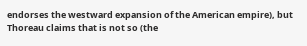endorses the westward expansion of the American empire), but Thoreau claims that is not so (the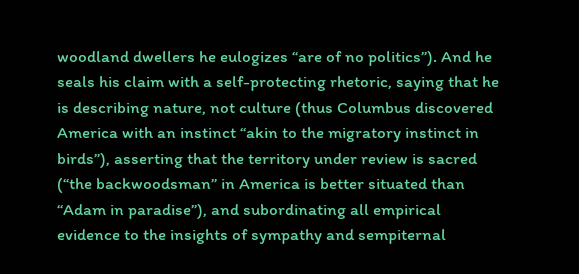woodland dwellers he eulogizes “are of no politics”). And he seals his claim with a self-protecting rhetoric, saying that he is describing nature, not culture (thus Columbus discovered America with an instinct “akin to the migratory instinct in birds”), asserting that the territory under review is sacred (“the backwoodsman” in America is better situated than “Adam in paradise”), and subordinating all empirical evidence to the insights of sympathy and sempiternal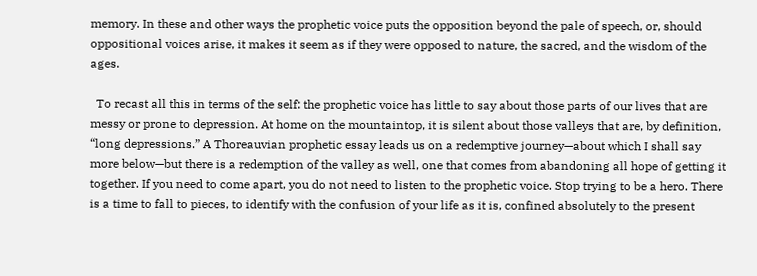memory. In these and other ways the prophetic voice puts the opposition beyond the pale of speech, or, should oppositional voices arise, it makes it seem as if they were opposed to nature, the sacred, and the wisdom of the ages.

  To recast all this in terms of the self: the prophetic voice has little to say about those parts of our lives that are messy or prone to depression. At home on the mountaintop, it is silent about those valleys that are, by definition, “long depressions.” A Thoreauvian prophetic essay leads us on a redemptive journey—about which I shall say more below—but there is a redemption of the valley as well, one that comes from abandoning all hope of getting it together. If you need to come apart, you do not need to listen to the prophetic voice. Stop trying to be a hero. There is a time to fall to pieces, to identify with the confusion of your life as it is, confined absolutely to the present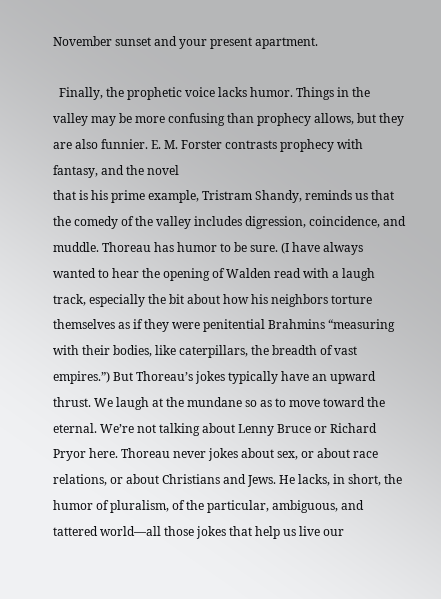November sunset and your present apartment.

  Finally, the prophetic voice lacks humor. Things in the valley may be more confusing than prophecy allows, but they are also funnier. E. M. Forster contrasts prophecy with fantasy, and the novel
that is his prime example, Tristram Shandy, reminds us that the comedy of the valley includes digression, coincidence, and muddle. Thoreau has humor to be sure. (I have always wanted to hear the opening of Walden read with a laugh track, especially the bit about how his neighbors torture themselves as if they were penitential Brahmins “measuring with their bodies, like caterpillars, the breadth of vast empires.”) But Thoreau’s jokes typically have an upward thrust. We laugh at the mundane so as to move toward the eternal. We’re not talking about Lenny Bruce or Richard Pryor here. Thoreau never jokes about sex, or about race relations, or about Christians and Jews. He lacks, in short, the humor of pluralism, of the particular, ambiguous, and tattered world—all those jokes that help us live our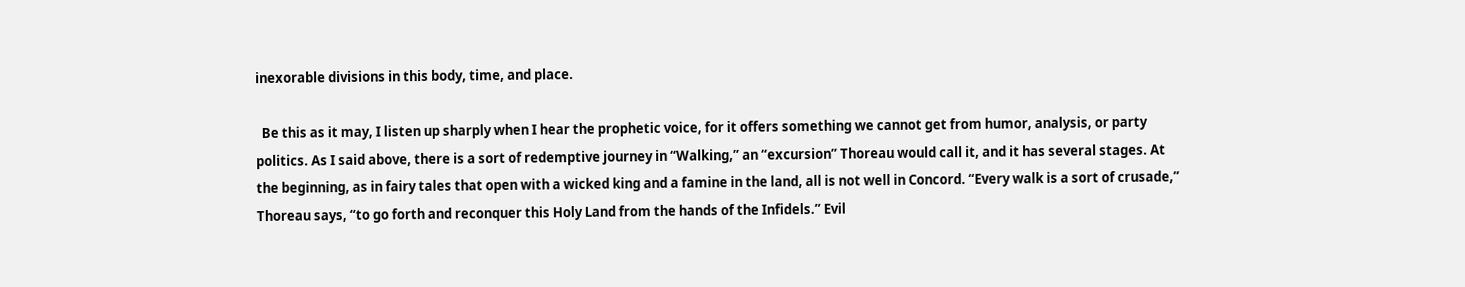inexorable divisions in this body, time, and place.

  Be this as it may, I listen up sharply when I hear the prophetic voice, for it offers something we cannot get from humor, analysis, or party politics. As I said above, there is a sort of redemptive journey in “Walking,” an “excursion” Thoreau would call it, and it has several stages. At the beginning, as in fairy tales that open with a wicked king and a famine in the land, all is not well in Concord. “Every walk is a sort of crusade,” Thoreau says, “to go forth and reconquer this Holy Land from the hands of the Infidels.” Evil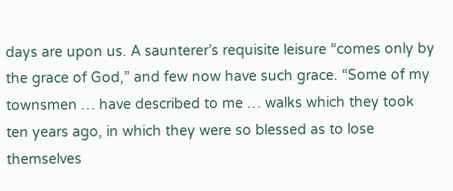days are upon us. A saunterer’s requisite leisure “comes only by the grace of God,” and few now have such grace. “Some of my townsmen … have described to me … walks which they took ten years ago, in which they were so blessed as to lose themselves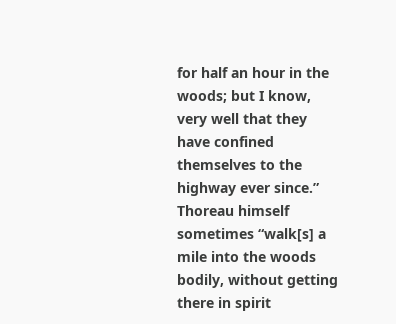for half an hour in the woods; but I know, very well that they have confined themselves to the highway ever since.” Thoreau himself sometimes “walk[s] a mile into the woods bodily, without getting there in spirit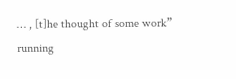… , [t]he thought of some work” running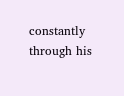constantly through his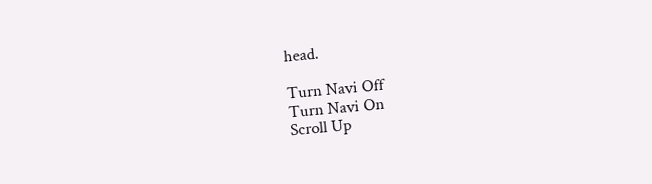head.

Turn Navi Off
Turn Navi On
Scroll Up